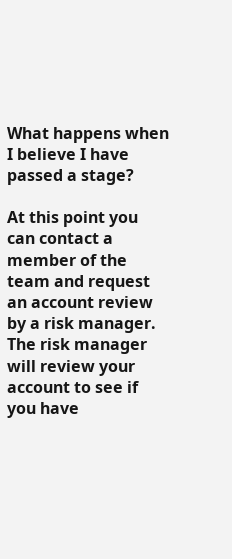What happens when I believe I have passed a stage?

At this point you can contact a member of the team and request an account review by a risk manager. The risk manager will review your account to see if you have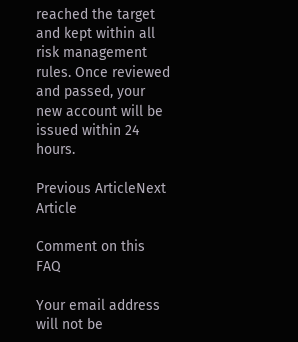reached the target and kept within all risk management rules. Once reviewed and passed, your new account will be issued within 24 hours.

Previous ArticleNext Article

Comment on this FAQ

Your email address will not be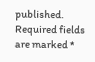published. Required fields are marked *